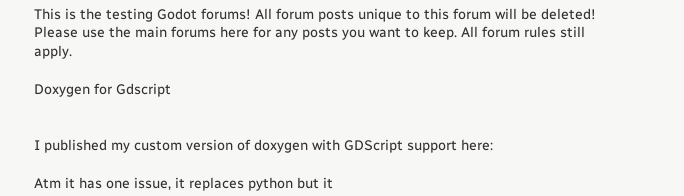This is the testing Godot forums! All forum posts unique to this forum will be deleted! Please use the main forums here for any posts you want to keep. All forum rules still apply.

Doxygen for Gdscript


I published my custom version of doxygen with GDScript support here:

Atm it has one issue, it replaces python but it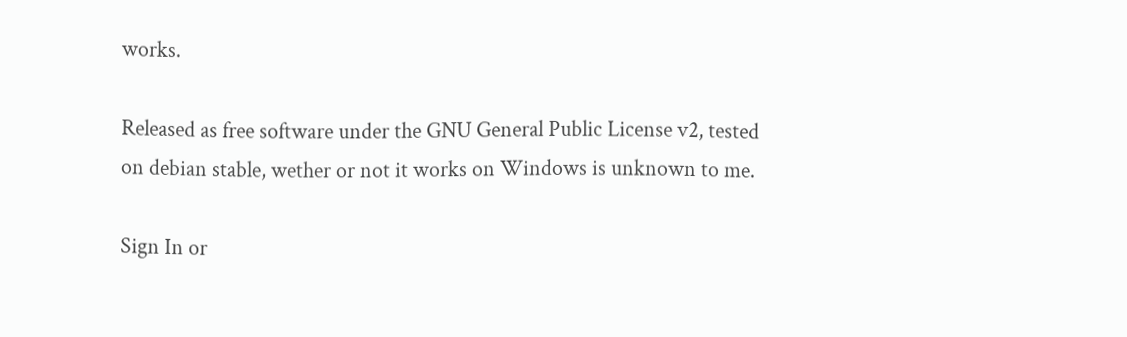works.

Released as free software under the GNU General Public License v2, tested on debian stable, wether or not it works on Windows is unknown to me.

Sign In or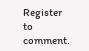Register to comment.